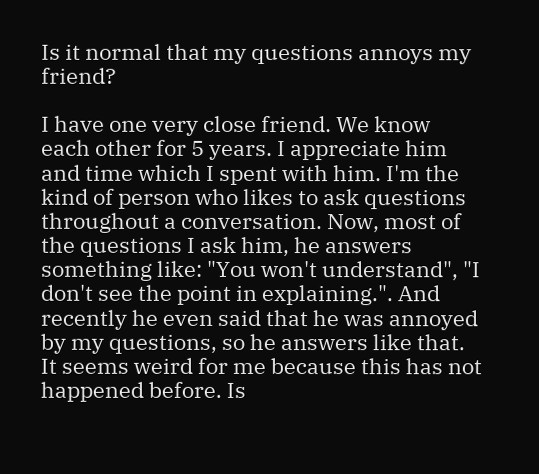Is it normal that my questions annoys my friend?

I have one very close friend. We know each other for 5 years. I appreciate him and time which I spent with him. I'm the kind of person who likes to ask questions throughout a conversation. Now, most of the questions I ask him, he answers something like: "You won't understand", "I don't see the point in explaining.". And recently he even said that he was annoyed by my questions, so he answers like that. It seems weird for me because this has not happened before. Is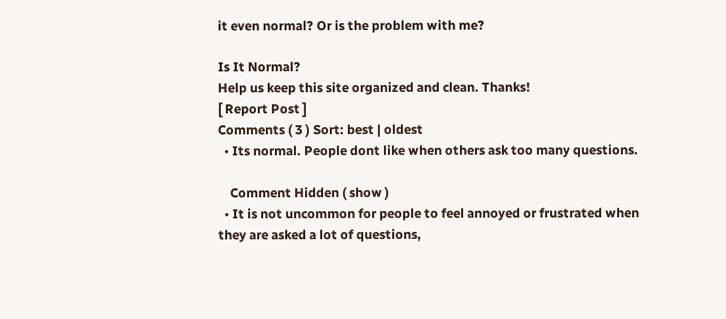it even normal? Or is the problem with me?

Is It Normal?
Help us keep this site organized and clean. Thanks!
[ Report Post ]
Comments ( 3 ) Sort: best | oldest
  • Its normal. People dont like when others ask too many questions.

    Comment Hidden ( show )
  • It is not uncommon for people to feel annoyed or frustrated when they are asked a lot of questions,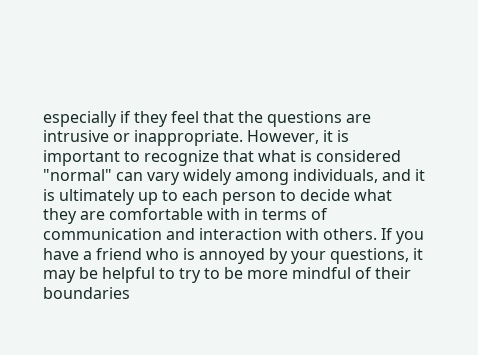especially if they feel that the questions are intrusive or inappropriate. However, it is important to recognize that what is considered "normal" can vary widely among individuals, and it is ultimately up to each person to decide what they are comfortable with in terms of communication and interaction with others. If you have a friend who is annoyed by your questions, it may be helpful to try to be more mindful of their boundaries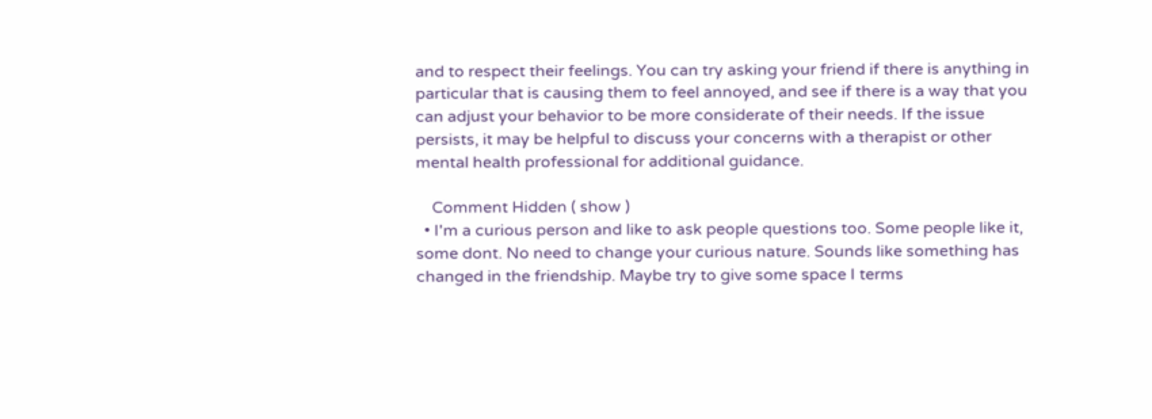and to respect their feelings. You can try asking your friend if there is anything in particular that is causing them to feel annoyed, and see if there is a way that you can adjust your behavior to be more considerate of their needs. If the issue persists, it may be helpful to discuss your concerns with a therapist or other mental health professional for additional guidance.

    Comment Hidden ( show )
  • I'm a curious person and like to ask people questions too. Some people like it, some dont. No need to change your curious nature. Sounds like something has changed in the friendship. Maybe try to give some space I terms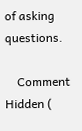of asking questions.

    Comment Hidden (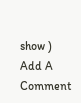show )
Add A Comment